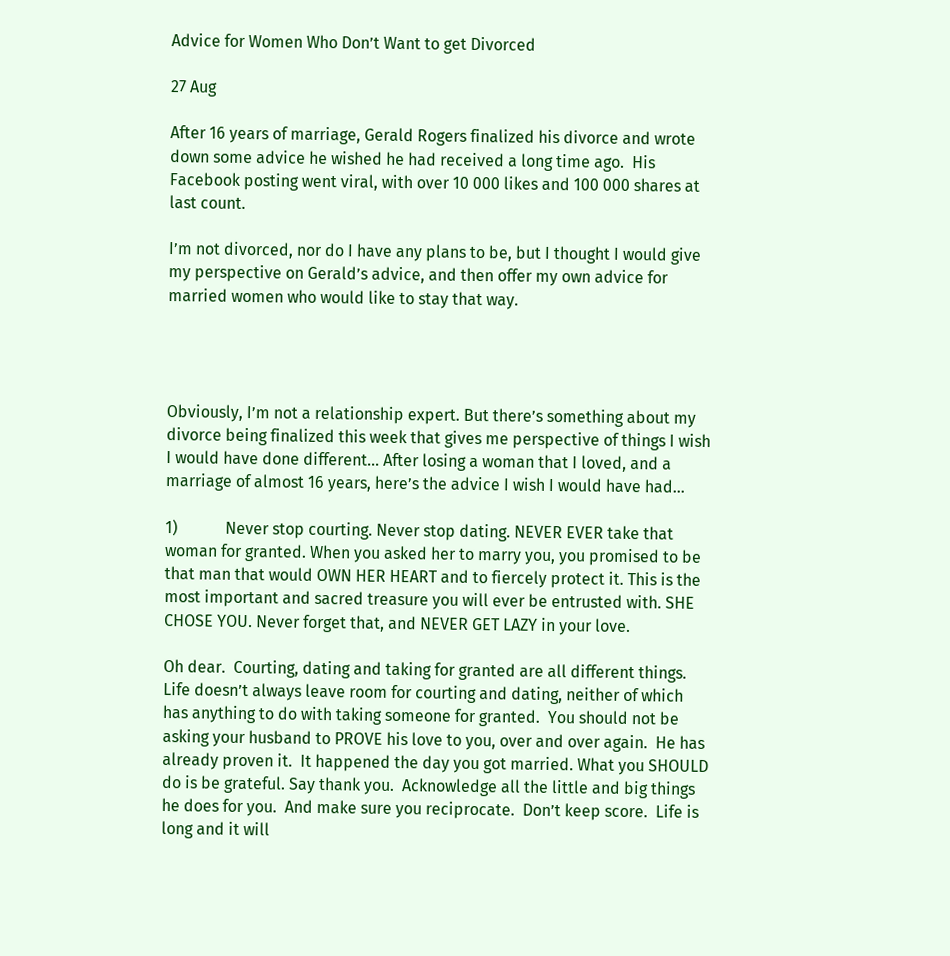Advice for Women Who Don’t Want to get Divorced

27 Aug

After 16 years of marriage, Gerald Rogers finalized his divorce and wrote down some advice he wished he had received a long time ago.  His Facebook posting went viral, with over 10 000 likes and 100 000 shares at last count.

I’m not divorced, nor do I have any plans to be, but I thought I would give my perspective on Gerald’s advice, and then offer my own advice for married women who would like to stay that way.




Obviously, I’m not a relationship expert. But there’s something about my divorce being finalized this week that gives me perspective of things I wish I would have done different… After losing a woman that I loved, and a marriage of almost 16 years, here’s the advice I wish I would have had…

1)            Never stop courting. Never stop dating. NEVER EVER take that woman for granted. When you asked her to marry you, you promised to be that man that would OWN HER HEART and to fiercely protect it. This is the most important and sacred treasure you will ever be entrusted with. SHE CHOSE YOU. Never forget that, and NEVER GET LAZY in your love.

Oh dear.  Courting, dating and taking for granted are all different things.  Life doesn’t always leave room for courting and dating, neither of which has anything to do with taking someone for granted.  You should not be asking your husband to PROVE his love to you, over and over again.  He has already proven it.  It happened the day you got married. What you SHOULD do is be grateful. Say thank you.  Acknowledge all the little and big things he does for you.  And make sure you reciprocate.  Don’t keep score.  Life is long and it will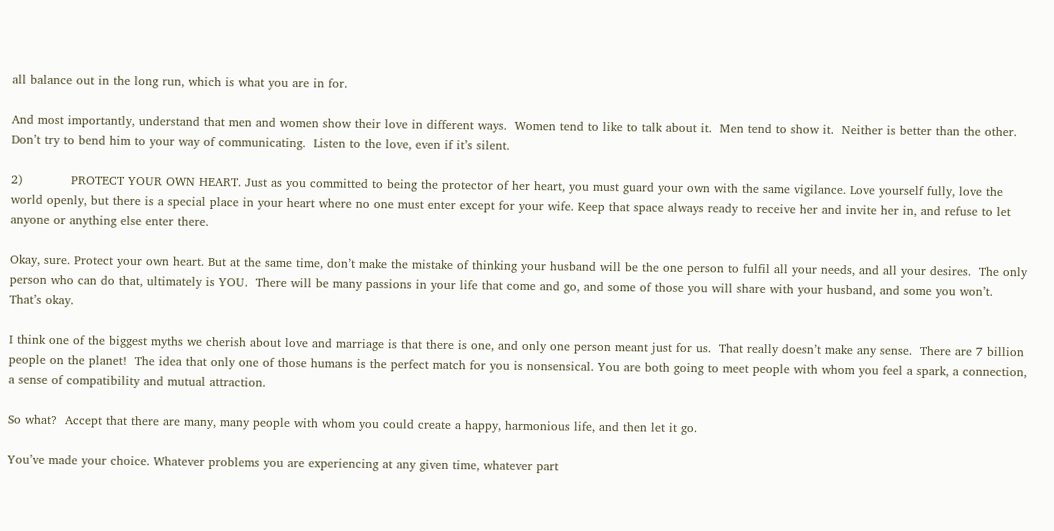all balance out in the long run, which is what you are in for.

And most importantly, understand that men and women show their love in different ways.  Women tend to like to talk about it.  Men tend to show it.  Neither is better than the other.  Don’t try to bend him to your way of communicating.  Listen to the love, even if it’s silent.

2)            PROTECT YOUR OWN HEART. Just as you committed to being the protector of her heart, you must guard your own with the same vigilance. Love yourself fully, love the world openly, but there is a special place in your heart where no one must enter except for your wife. Keep that space always ready to receive her and invite her in, and refuse to let anyone or anything else enter there.

Okay, sure. Protect your own heart. But at the same time, don’t make the mistake of thinking your husband will be the one person to fulfil all your needs, and all your desires.  The only person who can do that, ultimately is YOU.  There will be many passions in your life that come and go, and some of those you will share with your husband, and some you won’t.  That’s okay.

I think one of the biggest myths we cherish about love and marriage is that there is one, and only one person meant just for us.  That really doesn’t make any sense.  There are 7 billion people on the planet!  The idea that only one of those humans is the perfect match for you is nonsensical. You are both going to meet people with whom you feel a spark, a connection, a sense of compatibility and mutual attraction.

So what?  Accept that there are many, many people with whom you could create a happy, harmonious life, and then let it go.

You’ve made your choice. Whatever problems you are experiencing at any given time, whatever part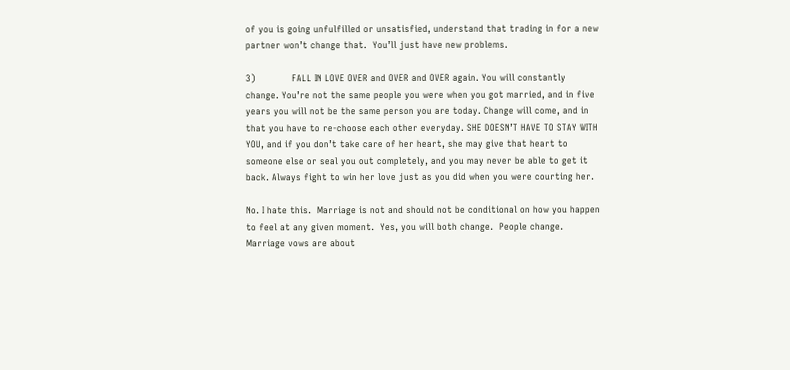of you is going unfulfilled or unsatisfied, understand that trading in for a new partner won’t change that.  You’ll just have new problems.

3)            FALL IN LOVE OVER and OVER and OVER again. You will constantly change. You’re not the same people you were when you got married, and in five years you will not be the same person you are today. Change will come, and in that you have to re-choose each other everyday. SHE DOESN’T HAVE TO STAY WITH YOU, and if you don’t take care of her heart, she may give that heart to someone else or seal you out completely, and you may never be able to get it back. Always fight to win her love just as you did when you were courting her.

No. I hate this.  Marriage is not and should not be conditional on how you happen to feel at any given moment.  Yes, you will both change.  People change. Marriage vows are about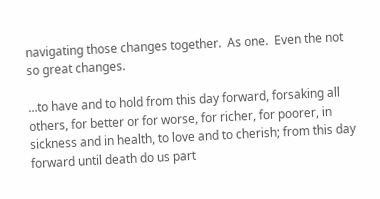navigating those changes together.  As one.  Even the not so great changes.

…to have and to hold from this day forward, forsaking all others, for better or for worse, for richer, for poorer, in sickness and in health, to love and to cherish; from this day forward until death do us part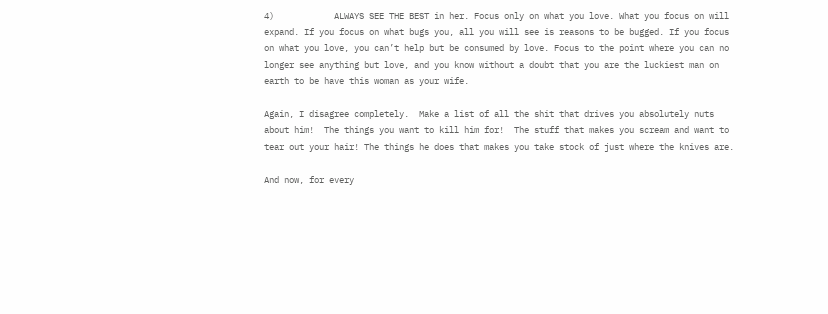4)            ALWAYS SEE THE BEST in her. Focus only on what you love. What you focus on will expand. If you focus on what bugs you, all you will see is reasons to be bugged. If you focus on what you love, you can’t help but be consumed by love. Focus to the point where you can no longer see anything but love, and you know without a doubt that you are the luckiest man on earth to be have this woman as your wife.

Again, I disagree completely.  Make a list of all the shit that drives you absolutely nuts about him!  The things you want to kill him for!  The stuff that makes you scream and want to tear out your hair! The things he does that makes you take stock of just where the knives are.

And now, for every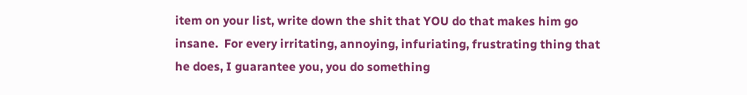item on your list, write down the shit that YOU do that makes him go insane.  For every irritating, annoying, infuriating, frustrating thing that he does, I guarantee you, you do something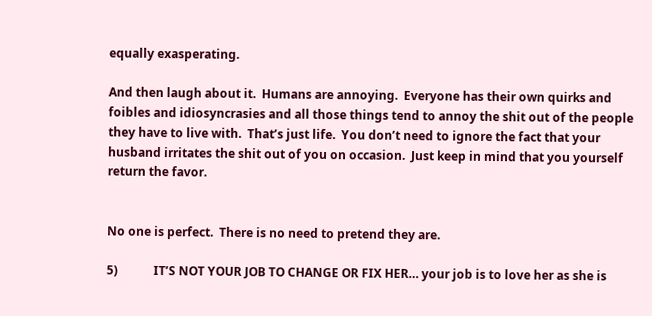equally exasperating.

And then laugh about it.  Humans are annoying.  Everyone has their own quirks and foibles and idiosyncrasies and all those things tend to annoy the shit out of the people they have to live with.  That’s just life.  You don’t need to ignore the fact that your husband irritates the shit out of you on occasion.  Just keep in mind that you yourself return the favor.


No one is perfect.  There is no need to pretend they are.

5)            IT’S NOT YOUR JOB TO CHANGE OR FIX HER… your job is to love her as she is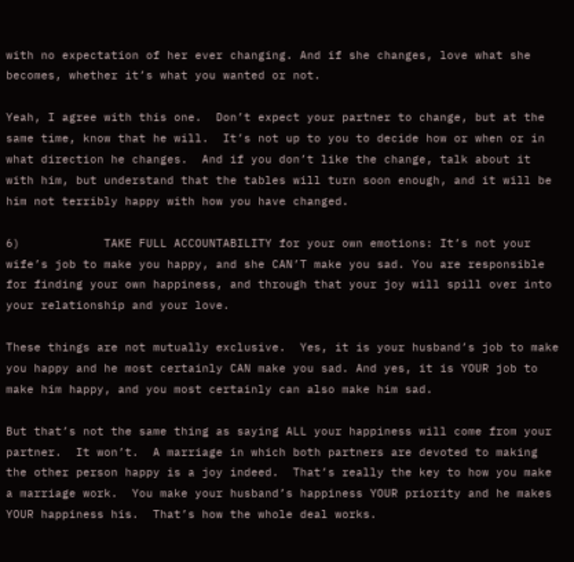with no expectation of her ever changing. And if she changes, love what she becomes, whether it’s what you wanted or not.

Yeah, I agree with this one.  Don’t expect your partner to change, but at the same time, know that he will.  It’s not up to you to decide how or when or in what direction he changes.  And if you don’t like the change, talk about it with him, but understand that the tables will turn soon enough, and it will be him not terribly happy with how you have changed.

6)            TAKE FULL ACCOUNTABILITY for your own emotions: It’s not your wife’s job to make you happy, and she CAN’T make you sad. You are responsible for finding your own happiness, and through that your joy will spill over into your relationship and your love.

These things are not mutually exclusive.  Yes, it is your husband’s job to make you happy and he most certainly CAN make you sad. And yes, it is YOUR job to make him happy, and you most certainly can also make him sad.

But that’s not the same thing as saying ALL your happiness will come from your partner.  It won’t.  A marriage in which both partners are devoted to making the other person happy is a joy indeed.  That’s really the key to how you make a marriage work.  You make your husband’s happiness YOUR priority and he makes YOUR happiness his.  That’s how the whole deal works.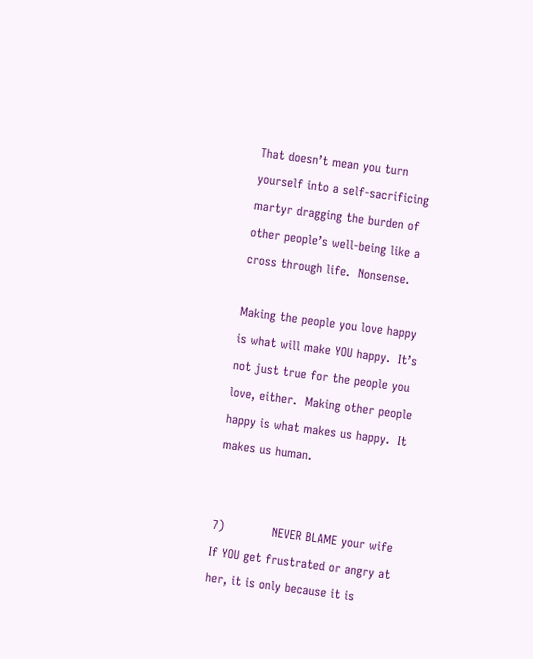That doesn’t mean you turn yourself into a self-sacrificing martyr dragging the burden of other people’s well-being like a cross through life.  Nonsense.

Making the people you love happy is what will make YOU happy.  It’s not just true for the people you love, either.  Making other people happy is what makes us happy.  It makes us human.


7)            NEVER BLAME your wife If YOU get frustrated or angry at her, it is only because it is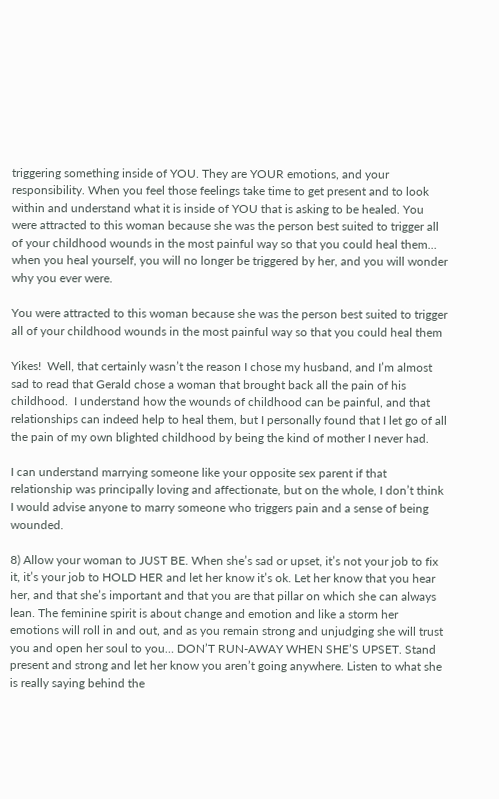triggering something inside of YOU. They are YOUR emotions, and your responsibility. When you feel those feelings take time to get present and to look within and understand what it is inside of YOU that is asking to be healed. You were attracted to this woman because she was the person best suited to trigger all of your childhood wounds in the most painful way so that you could heal them… when you heal yourself, you will no longer be triggered by her, and you will wonder why you ever were.

You were attracted to this woman because she was the person best suited to trigger all of your childhood wounds in the most painful way so that you could heal them

Yikes!  Well, that certainly wasn’t the reason I chose my husband, and I’m almost sad to read that Gerald chose a woman that brought back all the pain of his childhood.  I understand how the wounds of childhood can be painful, and that relationships can indeed help to heal them, but I personally found that I let go of all the pain of my own blighted childhood by being the kind of mother I never had.

I can understand marrying someone like your opposite sex parent if that relationship was principally loving and affectionate, but on the whole, I don’t think I would advise anyone to marry someone who triggers pain and a sense of being wounded.

8) Allow your woman to JUST BE. When she’s sad or upset, it’s not your job to fix it, it’s your job to HOLD HER and let her know it’s ok. Let her know that you hear her, and that she’s important and that you are that pillar on which she can always lean. The feminine spirit is about change and emotion and like a storm her emotions will roll in and out, and as you remain strong and unjudging she will trust you and open her soul to you… DON’T RUN-AWAY WHEN SHE’S UPSET. Stand present and strong and let her know you aren’t going anywhere. Listen to what she is really saying behind the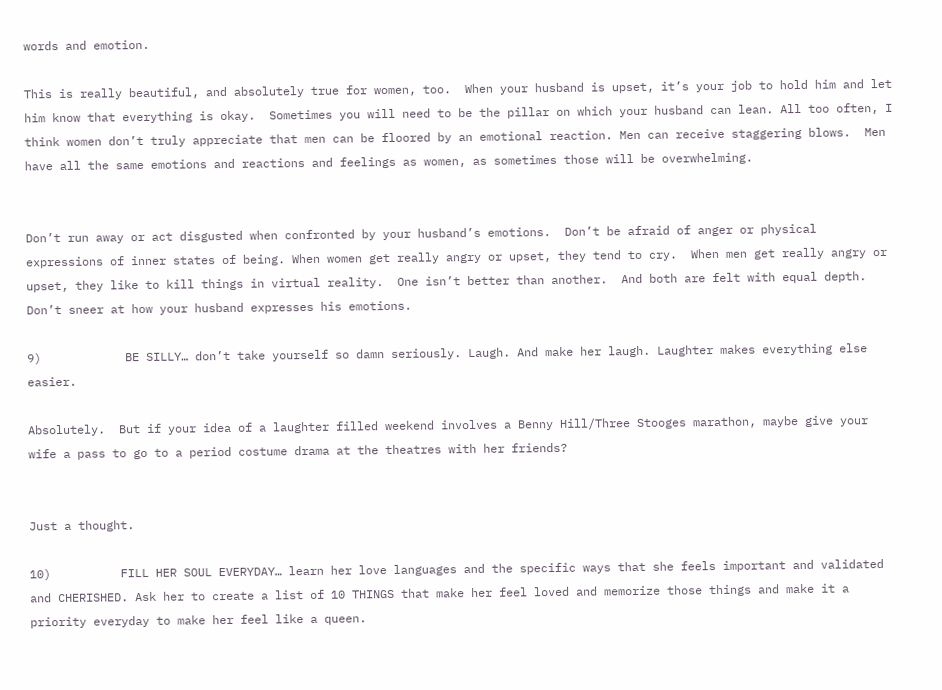words and emotion.

This is really beautiful, and absolutely true for women, too.  When your husband is upset, it’s your job to hold him and let him know that everything is okay.  Sometimes you will need to be the pillar on which your husband can lean. All too often, I think women don’t truly appreciate that men can be floored by an emotional reaction. Men can receive staggering blows.  Men have all the same emotions and reactions and feelings as women, as sometimes those will be overwhelming.


Don’t run away or act disgusted when confronted by your husband’s emotions.  Don’t be afraid of anger or physical expressions of inner states of being. When women get really angry or upset, they tend to cry.  When men get really angry or upset, they like to kill things in virtual reality.  One isn’t better than another.  And both are felt with equal depth.  Don’t sneer at how your husband expresses his emotions.

9)            BE SILLY… don’t take yourself so damn seriously. Laugh. And make her laugh. Laughter makes everything else easier.

Absolutely.  But if your idea of a laughter filled weekend involves a Benny Hill/Three Stooges marathon, maybe give your wife a pass to go to a period costume drama at the theatres with her friends?


Just a thought.

10)          FILL HER SOUL EVERYDAY… learn her love languages and the specific ways that she feels important and validated and CHERISHED. Ask her to create a list of 10 THINGS that make her feel loved and memorize those things and make it a priority everyday to make her feel like a queen.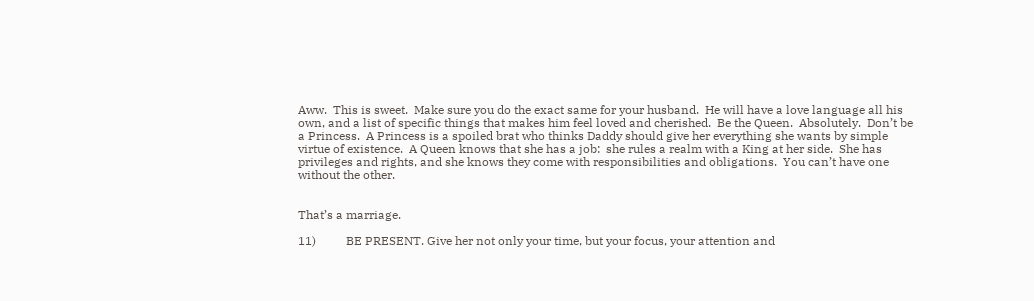Aww.  This is sweet.  Make sure you do the exact same for your husband.  He will have a love language all his own, and a list of specific things that makes him feel loved and cherished.  Be the Queen.  Absolutely.  Don’t be a Princess.  A Princess is a spoiled brat who thinks Daddy should give her everything she wants by simple virtue of existence.  A Queen knows that she has a job:  she rules a realm with a King at her side.  She has privileges and rights, and she knows they come with responsibilities and obligations.  You can’t have one without the other.


That’s a marriage.

11)          BE PRESENT. Give her not only your time, but your focus, your attention and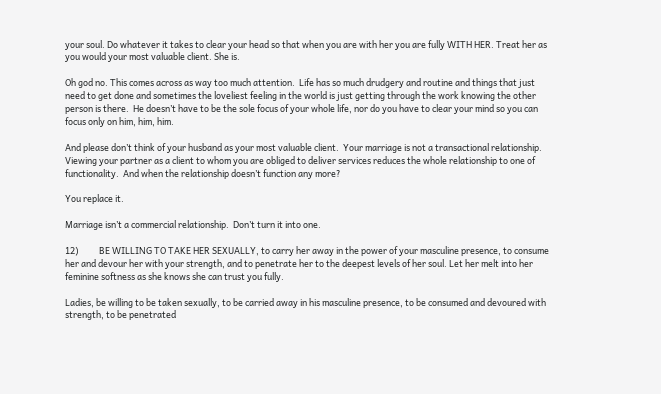your soul. Do whatever it takes to clear your head so that when you are with her you are fully WITH HER. Treat her as you would your most valuable client. She is.

Oh god no. This comes across as way too much attention.  Life has so much drudgery and routine and things that just need to get done and sometimes the loveliest feeling in the world is just getting through the work knowing the other person is there.  He doesn’t have to be the sole focus of your whole life, nor do you have to clear your mind so you can focus only on him, him, him.

And please don’t think of your husband as your most valuable client.  Your marriage is not a transactional relationship.  Viewing your partner as a client to whom you are obliged to deliver services reduces the whole relationship to one of functionality.  And when the relationship doesn’t function any more?

You replace it.

Marriage isn’t a commercial relationship.  Don’t turn it into one.

12)          BE WILLING TO TAKE HER SEXUALLY, to carry her away in the power of your masculine presence, to consume her and devour her with your strength, and to penetrate her to the deepest levels of her soul. Let her melt into her feminine softness as she knows she can trust you fully.

Ladies, be willing to be taken sexually, to be carried away in his masculine presence, to be consumed and devoured with strength, to be penetrated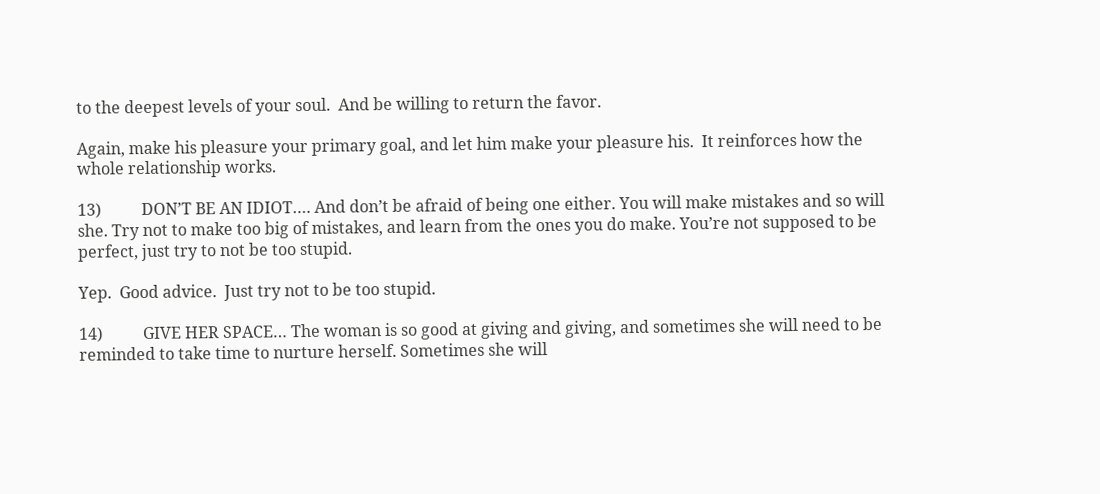to the deepest levels of your soul.  And be willing to return the favor.

Again, make his pleasure your primary goal, and let him make your pleasure his.  It reinforces how the whole relationship works.

13)          DON’T BE AN IDIOT…. And don’t be afraid of being one either. You will make mistakes and so will she. Try not to make too big of mistakes, and learn from the ones you do make. You’re not supposed to be perfect, just try to not be too stupid.

Yep.  Good advice.  Just try not to be too stupid.

14)          GIVE HER SPACE… The woman is so good at giving and giving, and sometimes she will need to be reminded to take time to nurture herself. Sometimes she will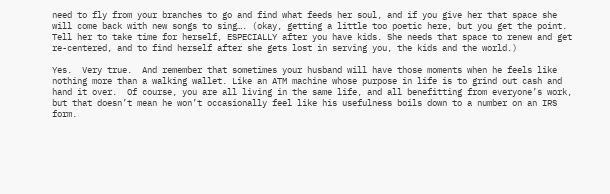need to fly from your branches to go and find what feeds her soul, and if you give her that space she will come back with new songs to sing…. (okay, getting a little too poetic here, but you get the point. Tell her to take time for herself, ESPECIALLY after you have kids. She needs that space to renew and get re-centered, and to find herself after she gets lost in serving you, the kids and the world.)

Yes.  Very true.  And remember that sometimes your husband will have those moments when he feels like nothing more than a walking wallet. Like an ATM machine whose purpose in life is to grind out cash and hand it over.  Of course, you are all living in the same life, and all benefitting from everyone’s work, but that doesn’t mean he won’t occasionally feel like his usefulness boils down to a number on an IRS form.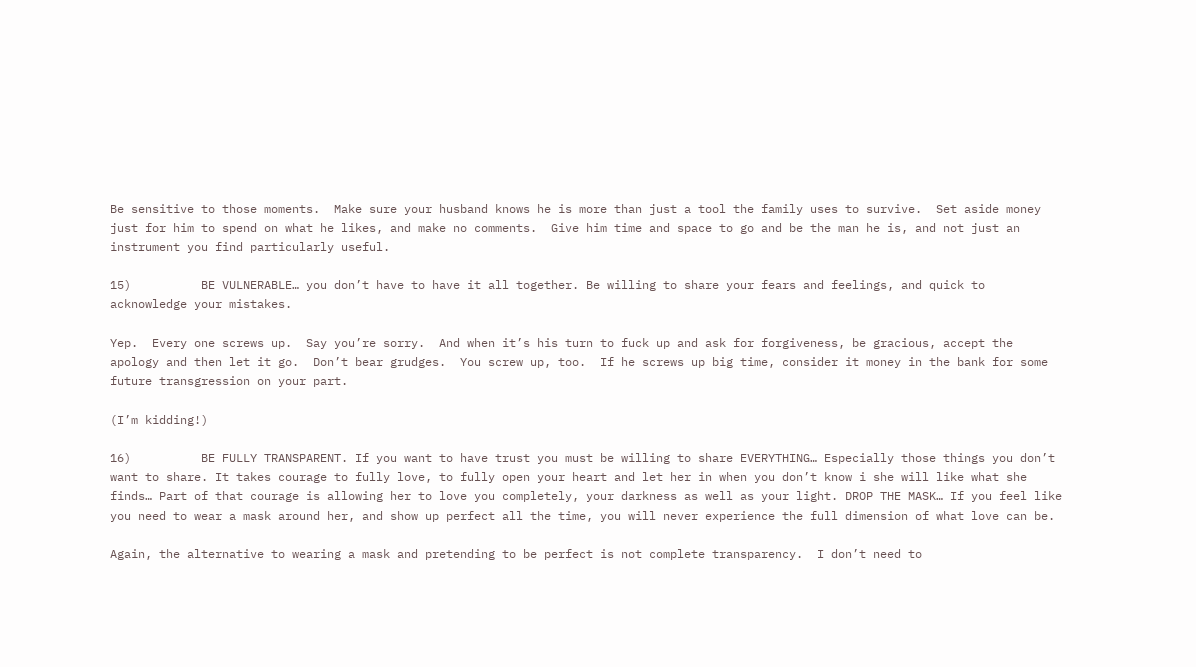Be sensitive to those moments.  Make sure your husband knows he is more than just a tool the family uses to survive.  Set aside money just for him to spend on what he likes, and make no comments.  Give him time and space to go and be the man he is, and not just an instrument you find particularly useful.

15)          BE VULNERABLE… you don’t have to have it all together. Be willing to share your fears and feelings, and quick to acknowledge your mistakes.

Yep.  Every one screws up.  Say you’re sorry.  And when it’s his turn to fuck up and ask for forgiveness, be gracious, accept the apology and then let it go.  Don’t bear grudges.  You screw up, too.  If he screws up big time, consider it money in the bank for some future transgression on your part.

(I’m kidding!)

16)          BE FULLY TRANSPARENT. If you want to have trust you must be willing to share EVERYTHING… Especially those things you don’t want to share. It takes courage to fully love, to fully open your heart and let her in when you don’t know i she will like what she finds… Part of that courage is allowing her to love you completely, your darkness as well as your light. DROP THE MASK… If you feel like you need to wear a mask around her, and show up perfect all the time, you will never experience the full dimension of what love can be.

Again, the alternative to wearing a mask and pretending to be perfect is not complete transparency.  I don’t need to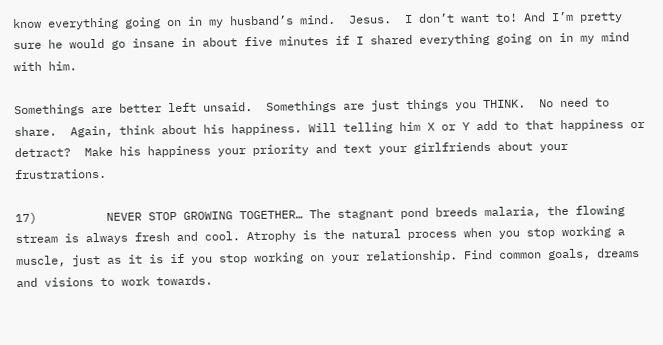know everything going on in my husband’s mind.  Jesus.  I don’t want to! And I’m pretty sure he would go insane in about five minutes if I shared everything going on in my mind with him.

Somethings are better left unsaid.  Somethings are just things you THINK.  No need to share.  Again, think about his happiness. Will telling him X or Y add to that happiness or detract?  Make his happiness your priority and text your girlfriends about your frustrations.

17)          NEVER STOP GROWING TOGETHER… The stagnant pond breeds malaria, the flowing stream is always fresh and cool. Atrophy is the natural process when you stop working a muscle, just as it is if you stop working on your relationship. Find common goals, dreams and visions to work towards.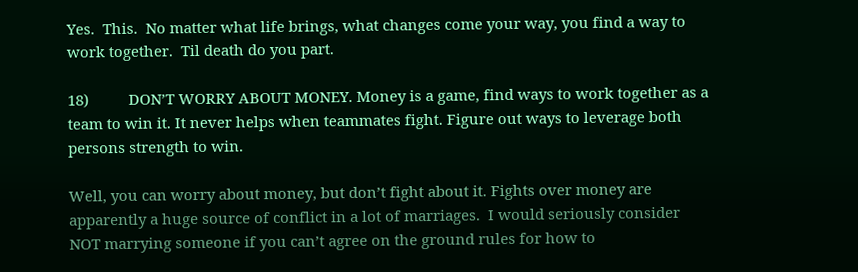Yes.  This.  No matter what life brings, what changes come your way, you find a way to work together.  Til death do you part.

18)          DON’T WORRY ABOUT MONEY. Money is a game, find ways to work together as a team to win it. It never helps when teammates fight. Figure out ways to leverage both persons strength to win.

Well, you can worry about money, but don’t fight about it. Fights over money are apparently a huge source of conflict in a lot of marriages.  I would seriously consider NOT marrying someone if you can’t agree on the ground rules for how to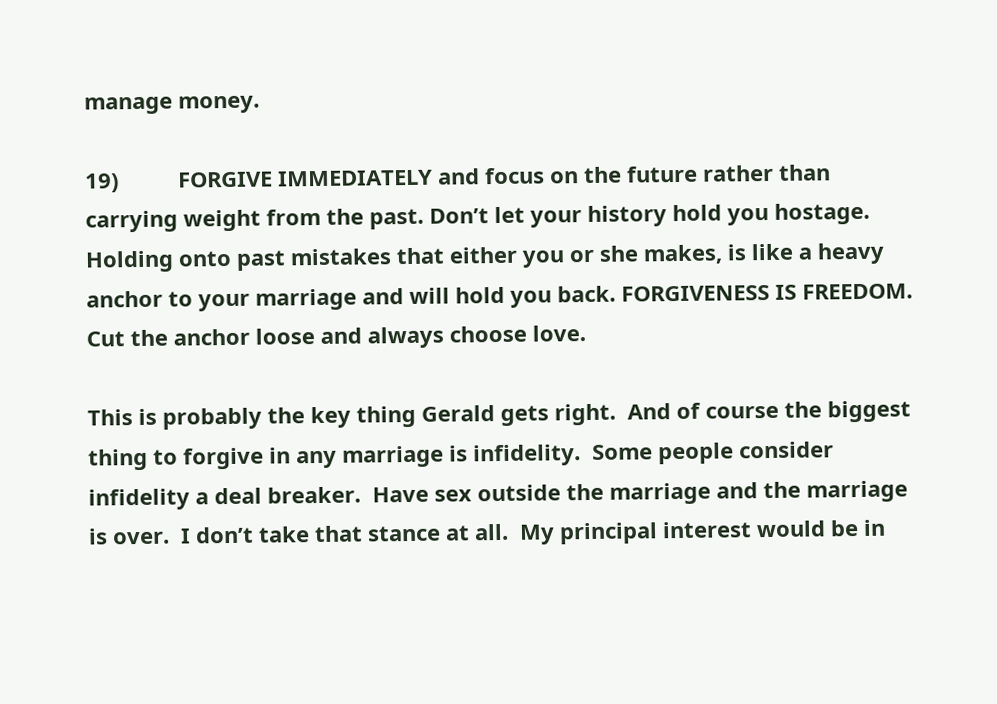manage money.

19)          FORGIVE IMMEDIATELY and focus on the future rather than carrying weight from the past. Don’t let your history hold you hostage. Holding onto past mistakes that either you or she makes, is like a heavy anchor to your marriage and will hold you back. FORGIVENESS IS FREEDOM. Cut the anchor loose and always choose love.

This is probably the key thing Gerald gets right.  And of course the biggest thing to forgive in any marriage is infidelity.  Some people consider infidelity a deal breaker.  Have sex outside the marriage and the marriage is over.  I don’t take that stance at all.  My principal interest would be in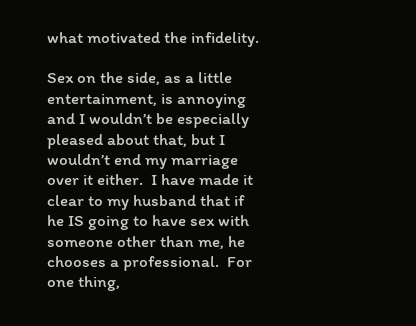what motivated the infidelity.

Sex on the side, as a little entertainment, is annoying and I wouldn’t be especially pleased about that, but I wouldn’t end my marriage over it either.  I have made it clear to my husband that if he IS going to have sex with someone other than me, he chooses a professional.  For one thing,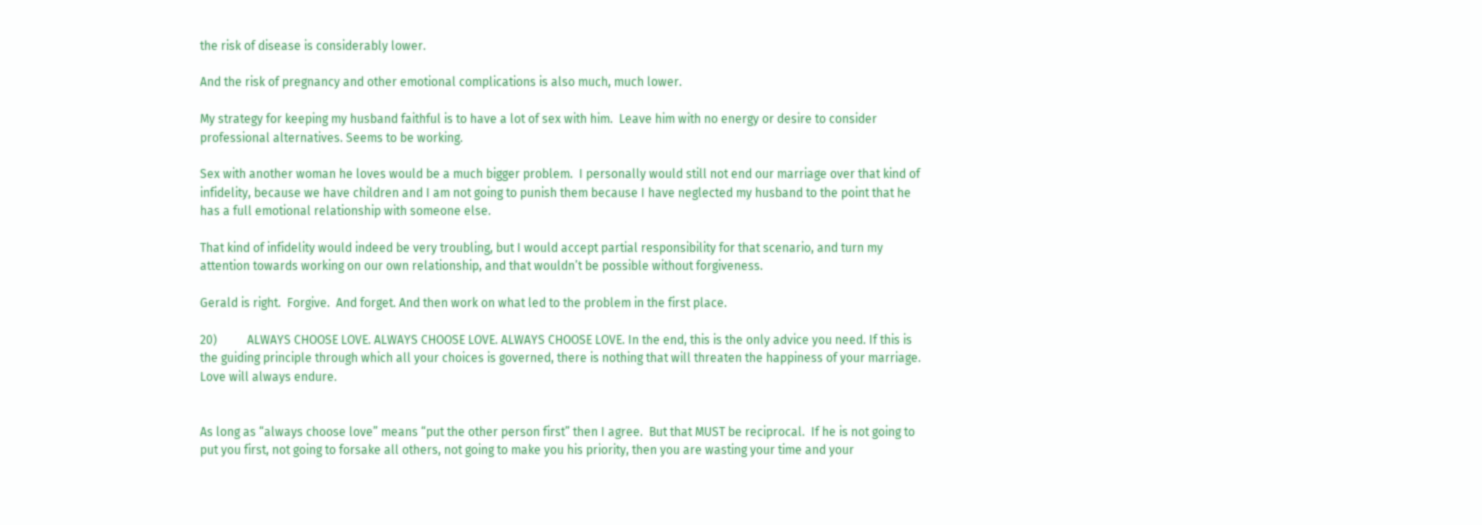the risk of disease is considerably lower.

And the risk of pregnancy and other emotional complications is also much, much lower.

My strategy for keeping my husband faithful is to have a lot of sex with him.  Leave him with no energy or desire to consider professional alternatives. Seems to be working.

Sex with another woman he loves would be a much bigger problem.  I personally would still not end our marriage over that kind of infidelity, because we have children and I am not going to punish them because I have neglected my husband to the point that he has a full emotional relationship with someone else.

That kind of infidelity would indeed be very troubling, but I would accept partial responsibility for that scenario, and turn my attention towards working on our own relationship, and that wouldn’t be possible without forgiveness.

Gerald is right.  Forgive.  And forget. And then work on what led to the problem in the first place.

20)          ALWAYS CHOOSE LOVE. ALWAYS CHOOSE LOVE. ALWAYS CHOOSE LOVE. In the end, this is the only advice you need. If this is the guiding principle through which all your choices is governed, there is nothing that will threaten the happiness of your marriage. Love will always endure.


As long as “always choose love” means “put the other person first” then I agree.  But that MUST be reciprocal.  If he is not going to put you first, not going to forsake all others, not going to make you his priority, then you are wasting your time and your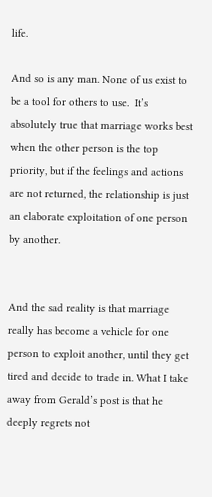life.

And so is any man. None of us exist to be a tool for others to use.  It’s absolutely true that marriage works best when the other person is the top priority, but if the feelings and actions are not returned, the relationship is just an elaborate exploitation of one person by another.


And the sad reality is that marriage really has become a vehicle for one person to exploit another, until they get tired and decide to trade in. What I take away from Gerald’s post is that he deeply regrets not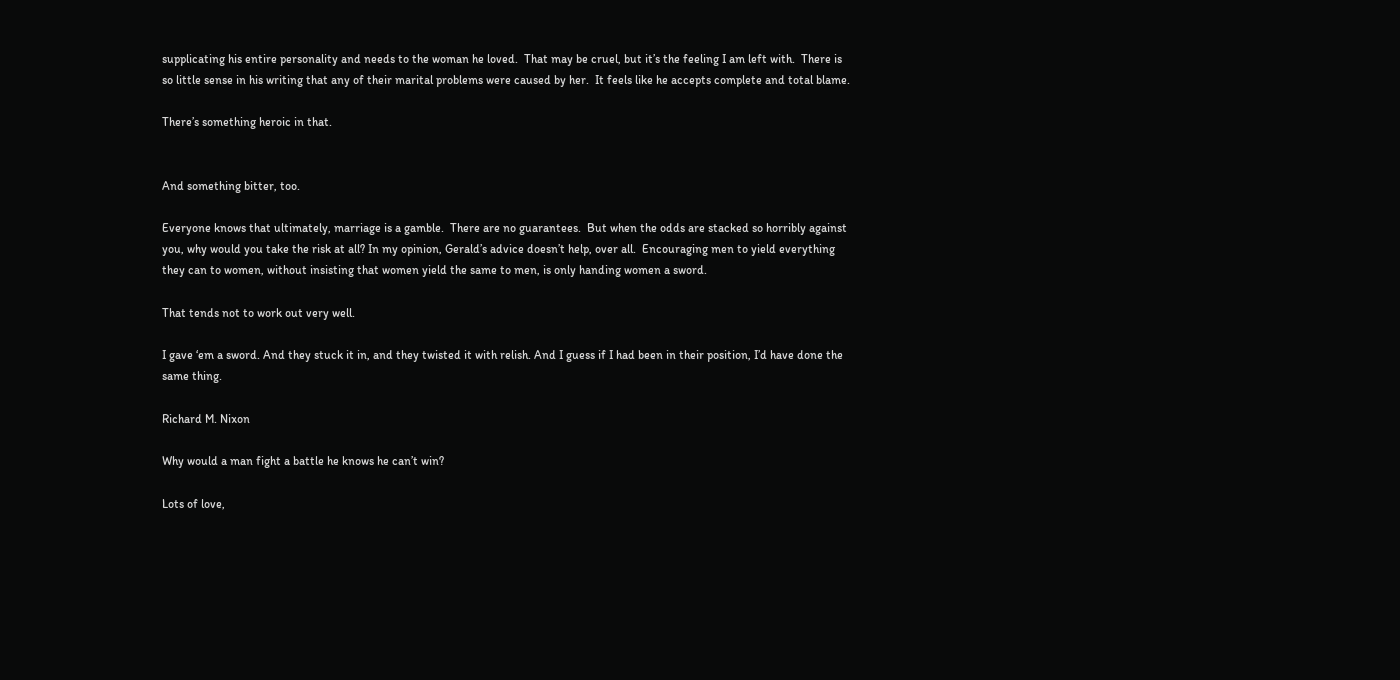supplicating his entire personality and needs to the woman he loved.  That may be cruel, but it’s the feeling I am left with.  There is so little sense in his writing that any of their marital problems were caused by her.  It feels like he accepts complete and total blame.

There’s something heroic in that.


And something bitter, too.

Everyone knows that ultimately, marriage is a gamble.  There are no guarantees.  But when the odds are stacked so horribly against you, why would you take the risk at all? In my opinion, Gerald’s advice doesn’t help, over all.  Encouraging men to yield everything they can to women, without insisting that women yield the same to men, is only handing women a sword.

That tends not to work out very well.

I gave ‘em a sword. And they stuck it in, and they twisted it with relish. And I guess if I had been in their position, I’d have done the same thing.

Richard M. Nixon

Why would a man fight a battle he knows he can’t win?

Lots of love,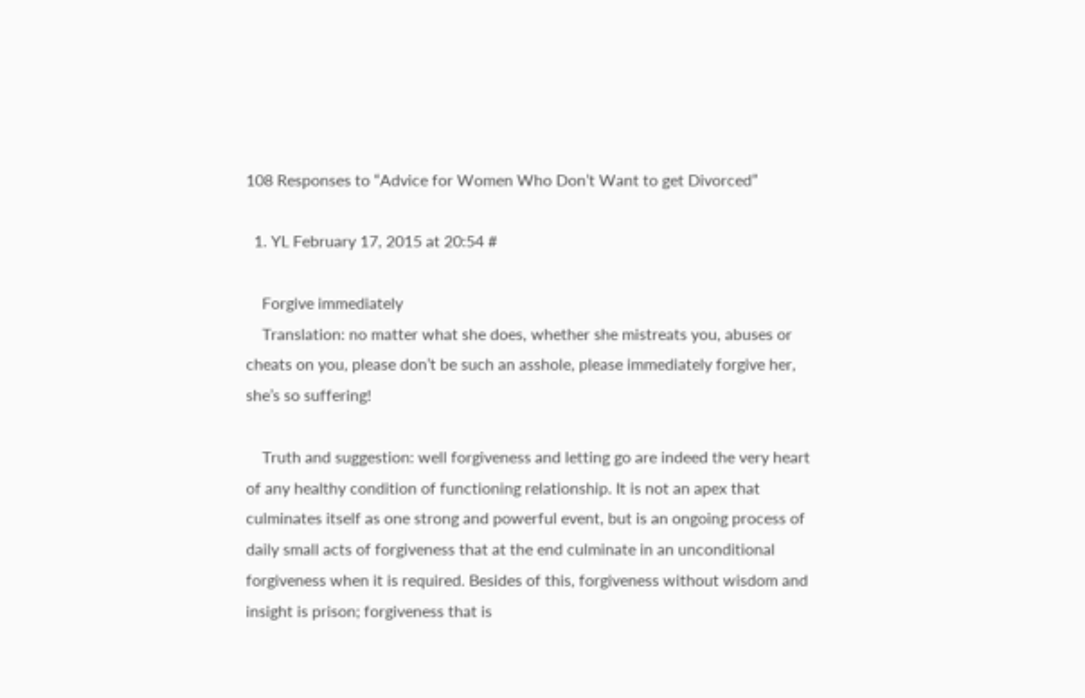108 Responses to “Advice for Women Who Don’t Want to get Divorced”

  1. YL February 17, 2015 at 20:54 #

    Forgive immediately
    Translation: no matter what she does, whether she mistreats you, abuses or cheats on you, please don’t be such an asshole, please immediately forgive her, she’s so suffering!

    Truth and suggestion: well forgiveness and letting go are indeed the very heart of any healthy condition of functioning relationship. It is not an apex that culminates itself as one strong and powerful event, but is an ongoing process of daily small acts of forgiveness that at the end culminate in an unconditional forgiveness when it is required. Besides of this, forgiveness without wisdom and insight is prison; forgiveness that is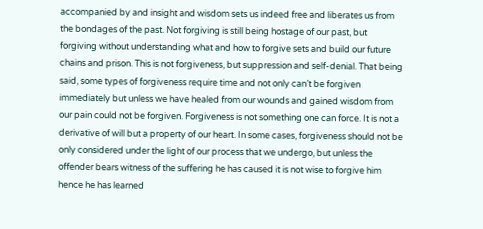accompanied by and insight and wisdom sets us indeed free and liberates us from the bondages of the past. Not forgiving is still being hostage of our past, but forgiving without understanding what and how to forgive sets and build our future chains and prison. This is not forgiveness, but suppression and self-denial. That being said, some types of forgiveness require time and not only can’t be forgiven immediately but unless we have healed from our wounds and gained wisdom from our pain could not be forgiven. Forgiveness is not something one can force. It is not a derivative of will but a property of our heart. In some cases, forgiveness should not be only considered under the light of our process that we undergo, but unless the offender bears witness of the suffering he has caused it is not wise to forgive him hence he has learned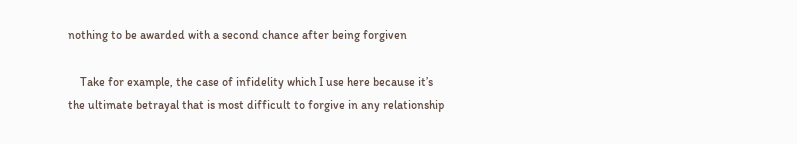nothing to be awarded with a second chance after being forgiven

    Take for example, the case of infidelity which I use here because it’s the ultimate betrayal that is most difficult to forgive in any relationship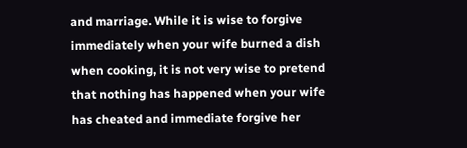and marriage. While it is wise to forgive immediately when your wife burned a dish when cooking, it is not very wise to pretend that nothing has happened when your wife has cheated and immediate forgive her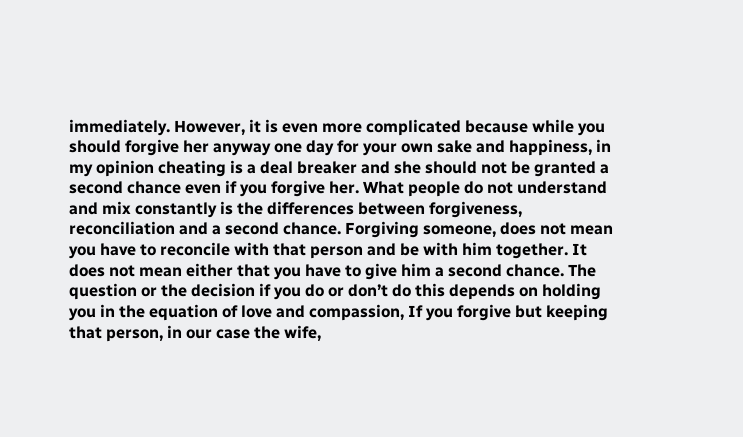immediately. However, it is even more complicated because while you should forgive her anyway one day for your own sake and happiness, in my opinion cheating is a deal breaker and she should not be granted a second chance even if you forgive her. What people do not understand and mix constantly is the differences between forgiveness, reconciliation and a second chance. Forgiving someone, does not mean you have to reconcile with that person and be with him together. It does not mean either that you have to give him a second chance. The question or the decision if you do or don’t do this depends on holding you in the equation of love and compassion, If you forgive but keeping that person, in our case the wife,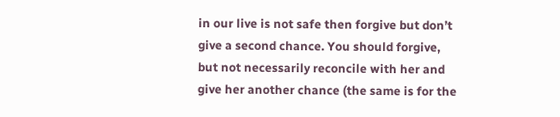in our live is not safe then forgive but don’t give a second chance. You should forgive, but not necessarily reconcile with her and give her another chance (the same is for the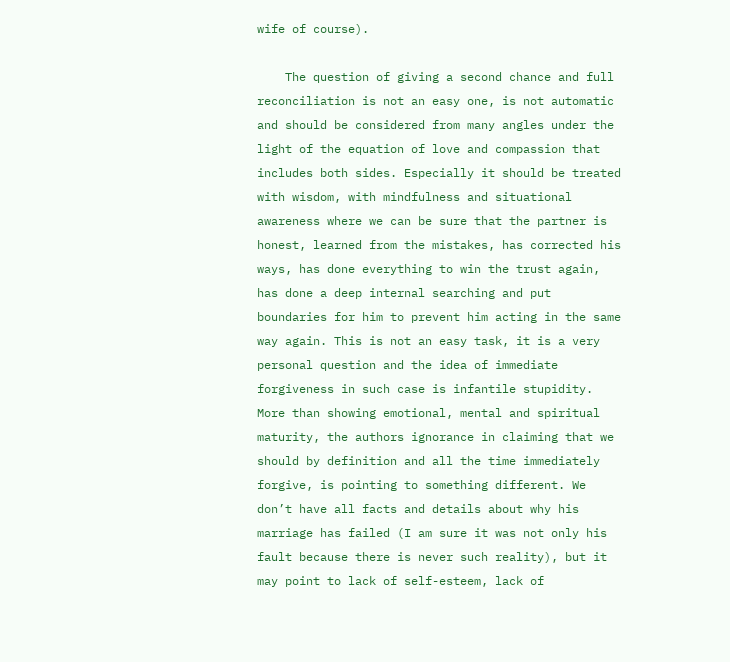wife of course).

    The question of giving a second chance and full reconciliation is not an easy one, is not automatic and should be considered from many angles under the light of the equation of love and compassion that includes both sides. Especially it should be treated with wisdom, with mindfulness and situational awareness where we can be sure that the partner is honest, learned from the mistakes, has corrected his ways, has done everything to win the trust again, has done a deep internal searching and put boundaries for him to prevent him acting in the same way again. This is not an easy task, it is a very personal question and the idea of immediate forgiveness in such case is infantile stupidity. More than showing emotional, mental and spiritual maturity, the authors ignorance in claiming that we should by definition and all the time immediately forgive, is pointing to something different. We don’t have all facts and details about why his marriage has failed (I am sure it was not only his fault because there is never such reality), but it may point to lack of self-esteem, lack of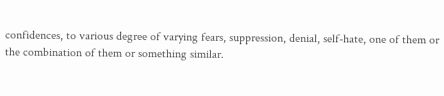confidences, to various degree of varying fears, suppression, denial, self-hate, one of them or the combination of them or something similar.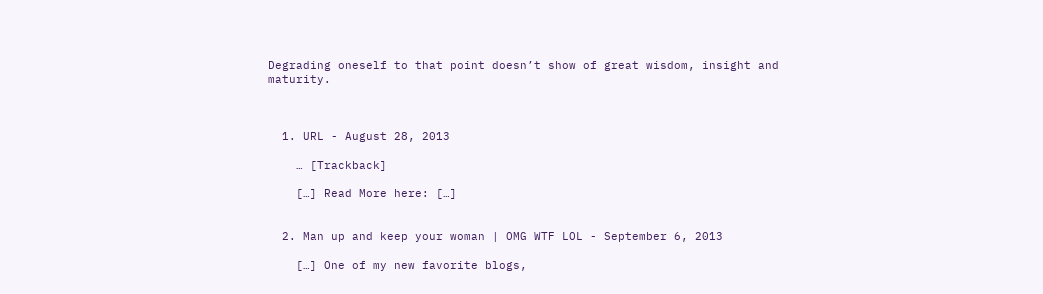Degrading oneself to that point doesn’t show of great wisdom, insight and maturity.



  1. URL - August 28, 2013

    … [Trackback]

    […] Read More here: […]


  2. Man up and keep your woman | OMG WTF LOL - September 6, 2013

    […] One of my new favorite blogs,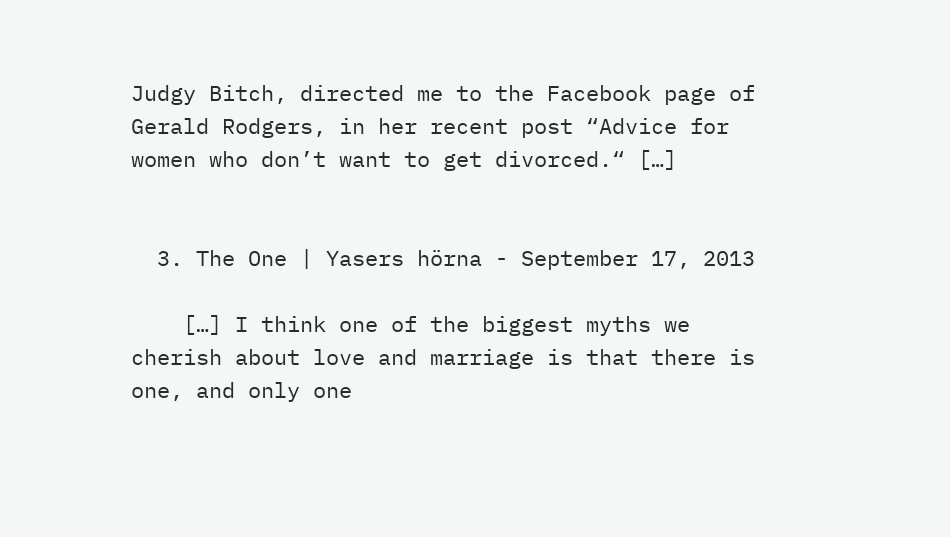Judgy Bitch, directed me to the Facebook page of Gerald Rodgers, in her recent post “Advice for women who don’t want to get divorced.“ […]


  3. The One | Yasers hörna - September 17, 2013

    […] I think one of the biggest myths we cherish about love and marriage is that there is one, and only one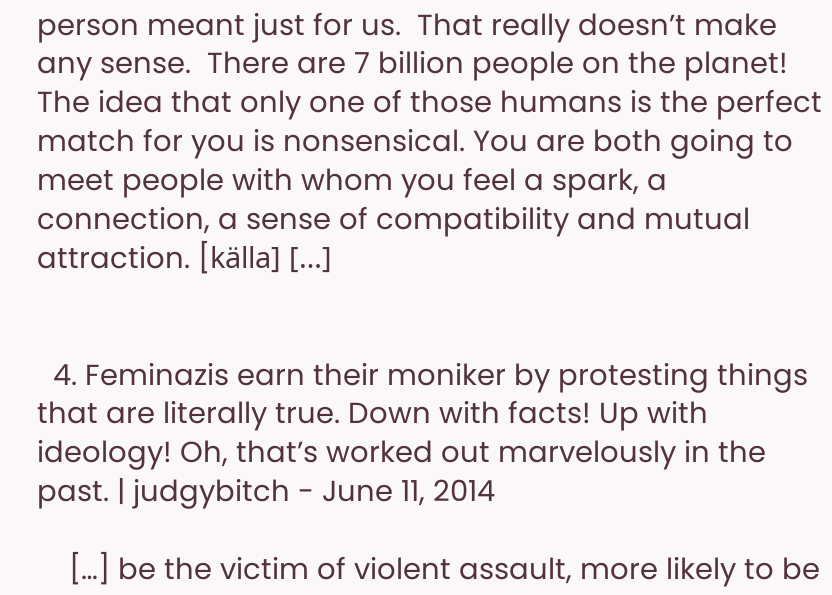person meant just for us.  That really doesn’t make any sense.  There are 7 billion people on the planet!  The idea that only one of those humans is the perfect match for you is nonsensical. You are both going to meet people with whom you feel a spark, a connection, a sense of compatibility and mutual attraction. [källa] […]


  4. Feminazis earn their moniker by protesting things that are literally true. Down with facts! Up with ideology! Oh, that’s worked out marvelously in the past. | judgybitch - June 11, 2014

    […] be the victim of violent assault, more likely to be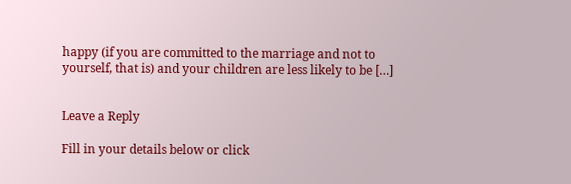happy (if you are committed to the marriage and not to yourself, that is) and your children are less likely to be […]


Leave a Reply

Fill in your details below or click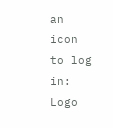an icon to log in: Logo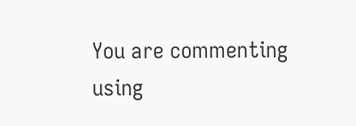You are commenting using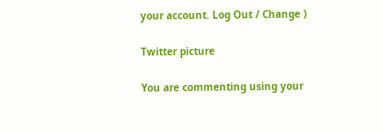your account. Log Out / Change )

Twitter picture

You are commenting using your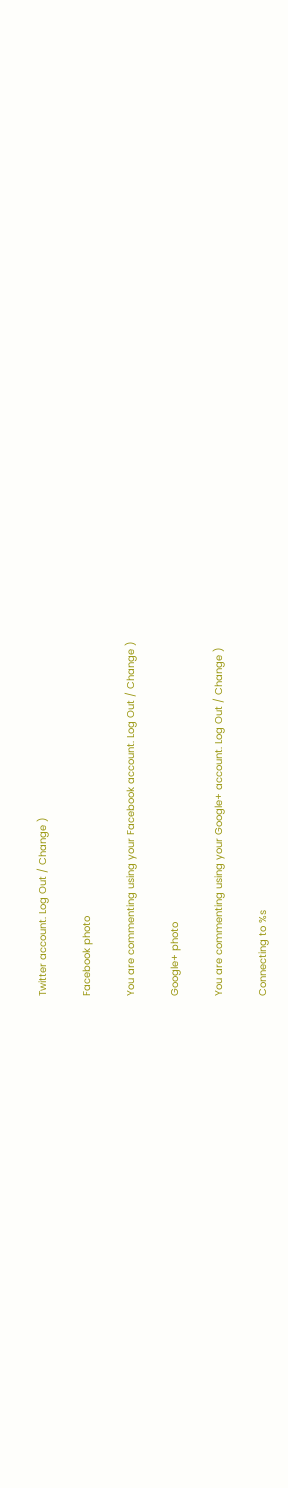Twitter account. Log Out / Change )

Facebook photo

You are commenting using your Facebook account. Log Out / Change )

Google+ photo

You are commenting using your Google+ account. Log Out / Change )

Connecting to %s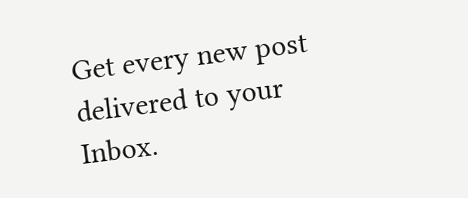Get every new post delivered to your Inbox.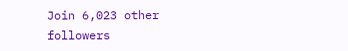Join 6,023 other followers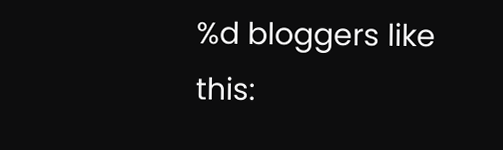%d bloggers like this: